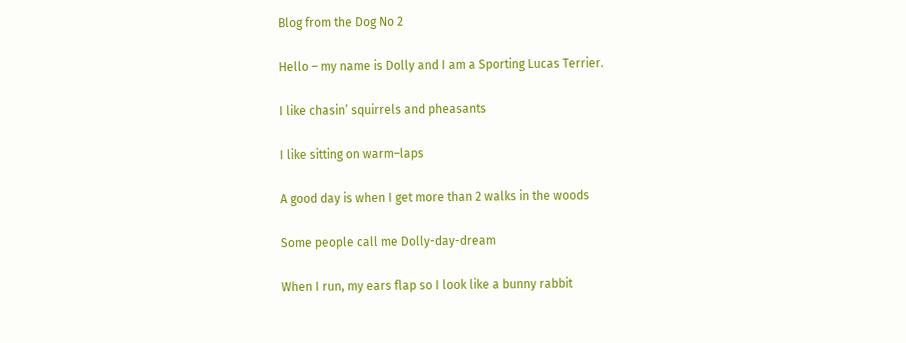Blog from the Dog No 2

Hello – my name is Dolly and I am a Sporting Lucas Terrier.

I like chasin’ squirrels and pheasants

I like sitting on warm–laps

A good day is when I get more than 2 walks in the woods

Some people call me Dolly-day-dream

When I run, my ears flap so I look like a bunny rabbit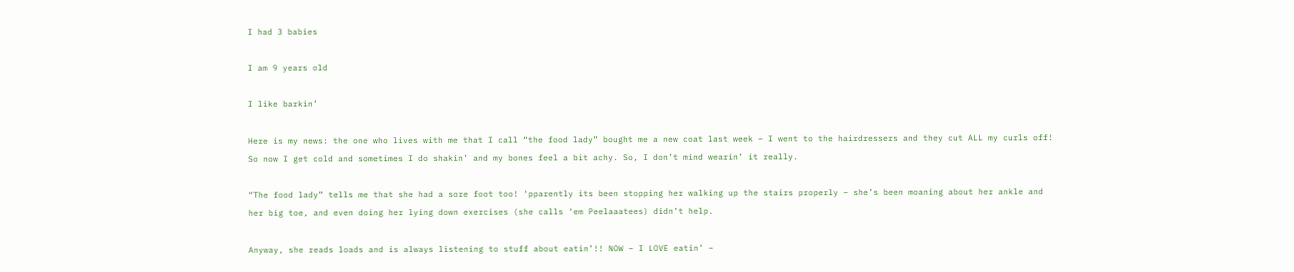I had 3 babies

I am 9 years old

I like barkin’

Here is my news: the one who lives with me that I call “the food lady” bought me a new coat last week – I went to the hairdressers and they cut ALL my curls off! So now I get cold and sometimes I do shakin’ and my bones feel a bit achy. So, I don’t mind wearin’ it really.

“The food lady” tells me that she had a sore foot too! ‘pparently its been stopping her walking up the stairs properly – she’s been moaning about her ankle and her big toe, and even doing her lying down exercises (she calls ‘em Peelaaatees) didn’t help.

Anyway, she reads loads and is always listening to stuff about eatin’!! NOW – I LOVE eatin’ –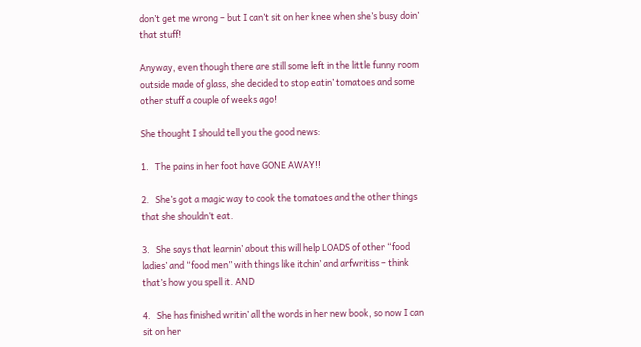don’t get me wrong – but I can’t sit on her knee when she’s busy doin’ that stuff!

Anyway, even though there are still some left in the little funny room outside made of glass, she decided to stop eatin’ tomatoes and some other stuff a couple of weeks ago!

She thought I should tell you the good news:

1.   The pains in her foot have GONE AWAY!!

2.   She’s got a magic way to cook the tomatoes and the other things that she shouldn’t eat.

3.   She says that learnin’ about this will help LOADS of other “food ladies’ and “food men” with things like itchin’ and arfwritiss – think that’s how you spell it. AND

4.   She has finished writin’ all the words in her new book, so now I can sit on her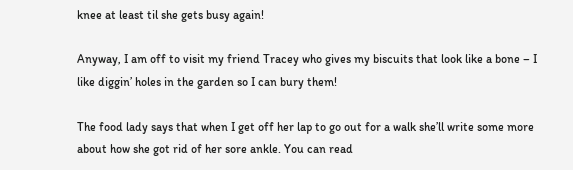knee at least til she gets busy again!

Anyway, I am off to visit my friend Tracey who gives my biscuits that look like a bone – I like diggin’ holes in the garden so I can bury them!

The food lady says that when I get off her lap to go out for a walk she’ll write some more about how she got rid of her sore ankle. You can read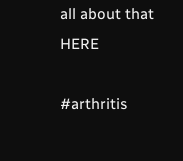all about that HERE

#arthritis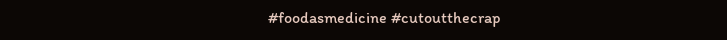#foodasmedicine #cutoutthecrap